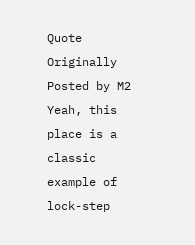Quote Originally Posted by M2
Yeah, this place is a classic example of lock-step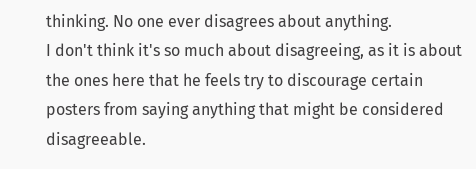thinking. No one ever disagrees about anything.
I don't think it's so much about disagreeing, as it is about the ones here that he feels try to discourage certain posters from saying anything that might be considered disagreeable.